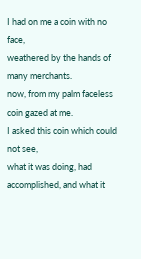I had on me a coin with no face,
weathered by the hands of many merchants.
now, from my palm faceless coin gazed at me.
I asked this coin which could not see,
what it was doing, had accomplished, and what it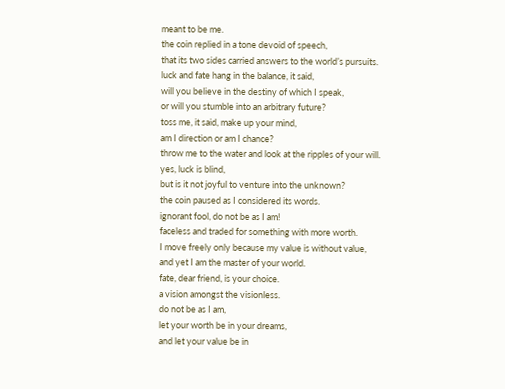meant to be me.
the coin replied in a tone devoid of speech,
that its two sides carried answers to the world’s pursuits.
luck and fate hang in the balance, it said,
will you believe in the destiny of which I speak,
or will you stumble into an arbitrary future?
toss me, it said, make up your mind,
am I direction or am I chance?
throw me to the water and look at the ripples of your will.
yes, luck is blind,
but is it not joyful to venture into the unknown?
the coin paused as I considered its words.
ignorant fool, do not be as I am!
faceless and traded for something with more worth.
I move freely only because my value is without value,
and yet I am the master of your world.
fate, dear friend, is your choice.
a vision amongst the visionless.
do not be as I am,
let your worth be in your dreams,
and let your value be in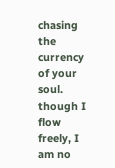chasing the currency of your soul.
though I flow freely, I am no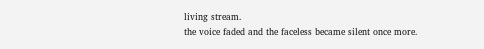living stream.
the voice faded and the faceless became silent once more.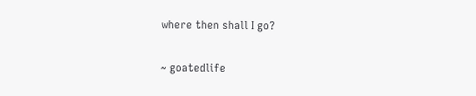where then shall I go?

~ goatedlife